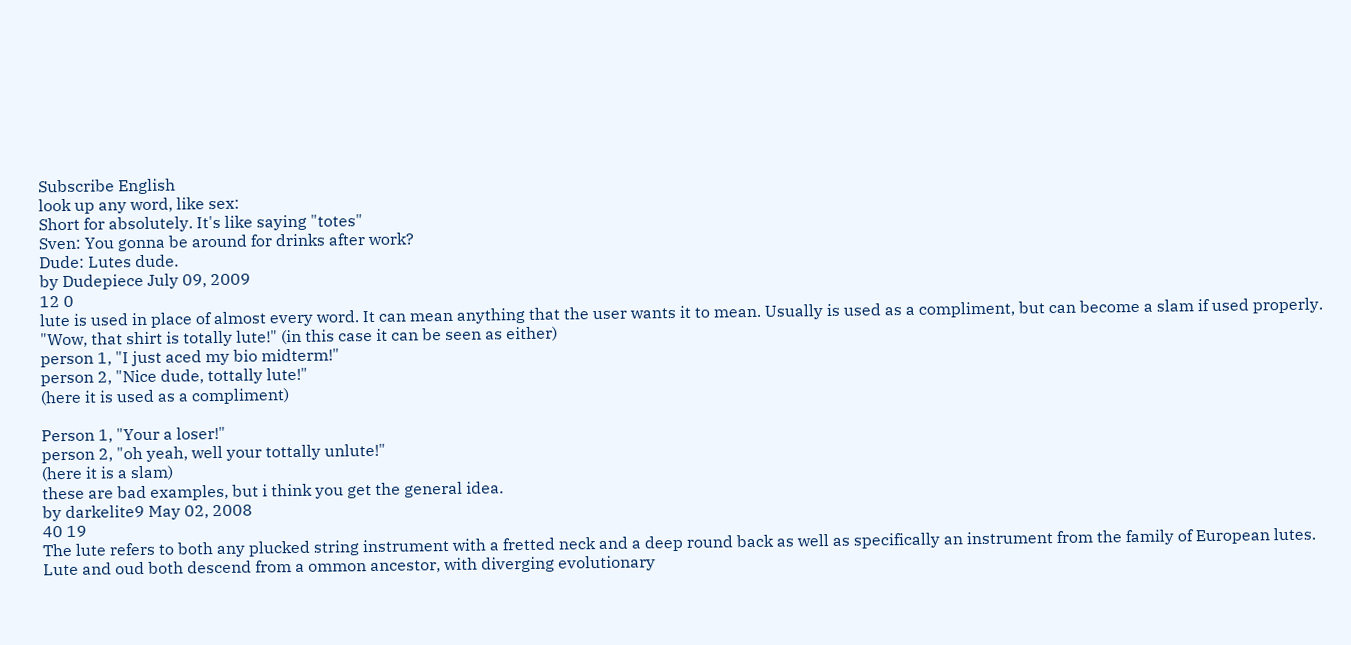Subscribe English
look up any word, like sex:
Short for absolutely. It's like saying "totes"
Sven: You gonna be around for drinks after work?
Dude: Lutes dude.
by Dudepiece July 09, 2009
12 0
lute is used in place of almost every word. It can mean anything that the user wants it to mean. Usually is used as a compliment, but can become a slam if used properly.
"Wow, that shirt is totally lute!" (in this case it can be seen as either)
person 1, "I just aced my bio midterm!"
person 2, "Nice dude, tottally lute!"
(here it is used as a compliment)

Person 1, "Your a loser!"
person 2, "oh yeah, well your tottally unlute!"
(here it is a slam)
these are bad examples, but i think you get the general idea.
by darkelite9 May 02, 2008
40 19
The lute refers to both any plucked string instrument with a fretted neck and a deep round back as well as specifically an instrument from the family of European lutes. Lute and oud both descend from a ommon ancestor, with diverging evolutionary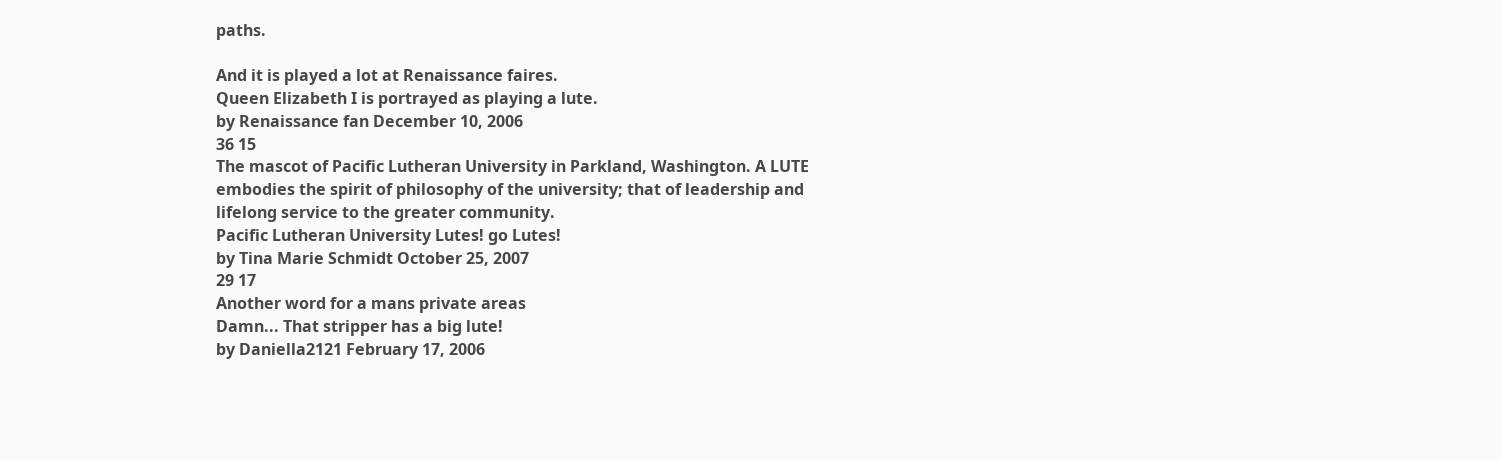paths.

And it is played a lot at Renaissance faires.
Queen Elizabeth I is portrayed as playing a lute.
by Renaissance fan December 10, 2006
36 15
The mascot of Pacific Lutheran University in Parkland, Washington. A LUTE embodies the spirit of philosophy of the university; that of leadership and lifelong service to the greater community.
Pacific Lutheran University Lutes! go Lutes!
by Tina Marie Schmidt October 25, 2007
29 17
Another word for a mans private areas
Damn... That stripper has a big lute!
by Daniella2121 February 17, 2006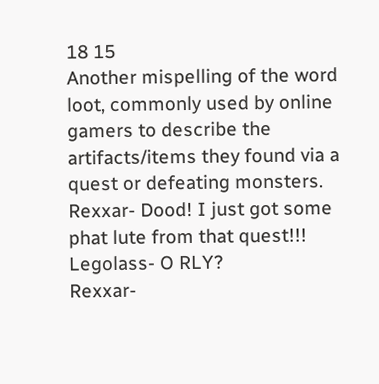18 15
Another mispelling of the word loot, commonly used by online gamers to describe the artifacts/items they found via a quest or defeating monsters.
Rexxar- Dood! I just got some phat lute from that quest!!!
Legolass- O RLY?
Rexxar-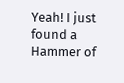Yeah! I just found a Hammer of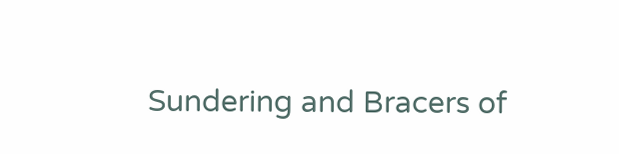Sundering and Bracers of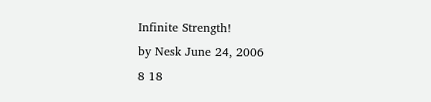Infinite Strength!
by Nesk June 24, 2006
8 18